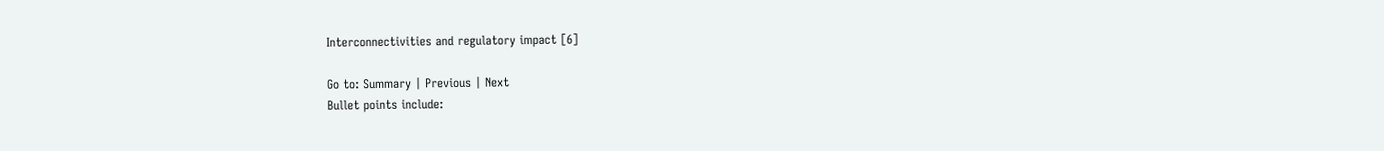Interconnectivities and regulatory impact [6]

Go to: Summary | Previous | Next
Bullet points include: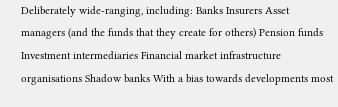Deliberately wide-ranging, including: Banks Insurers Asset managers (and the funds that they create for others) Pension funds Investment intermediaries Financial market infrastructure organisations Shadow banks With a bias towards developments most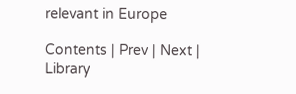relevant in Europe

Contents | Prev | Next | Library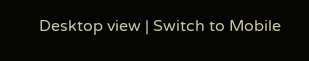Desktop view | Switch to Mobile